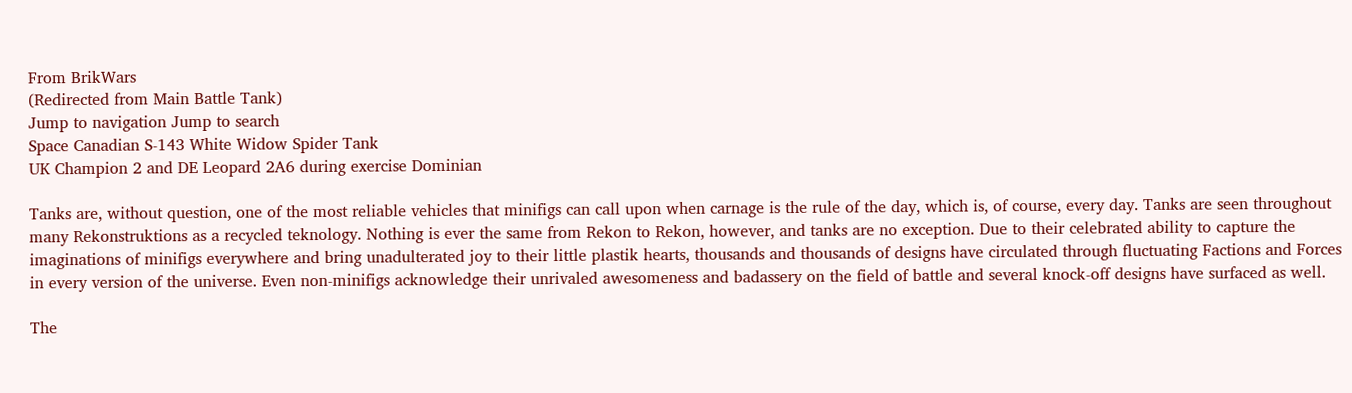From BrikWars
(Redirected from Main Battle Tank)
Jump to navigation Jump to search
Space Canadian S-143 White Widow Spider Tank
UK Champion 2 and DE Leopard 2A6 during exercise Dominian

Tanks are, without question, one of the most reliable vehicles that minifigs can call upon when carnage is the rule of the day, which is, of course, every day. Tanks are seen throughout many Rekonstruktions as a recycled teknology. Nothing is ever the same from Rekon to Rekon, however, and tanks are no exception. Due to their celebrated ability to capture the imaginations of minifigs everywhere and bring unadulterated joy to their little plastik hearts, thousands and thousands of designs have circulated through fluctuating Factions and Forces in every version of the universe. Even non-minifigs acknowledge their unrivaled awesomeness and badassery on the field of battle and several knock-off designs have surfaced as well.

The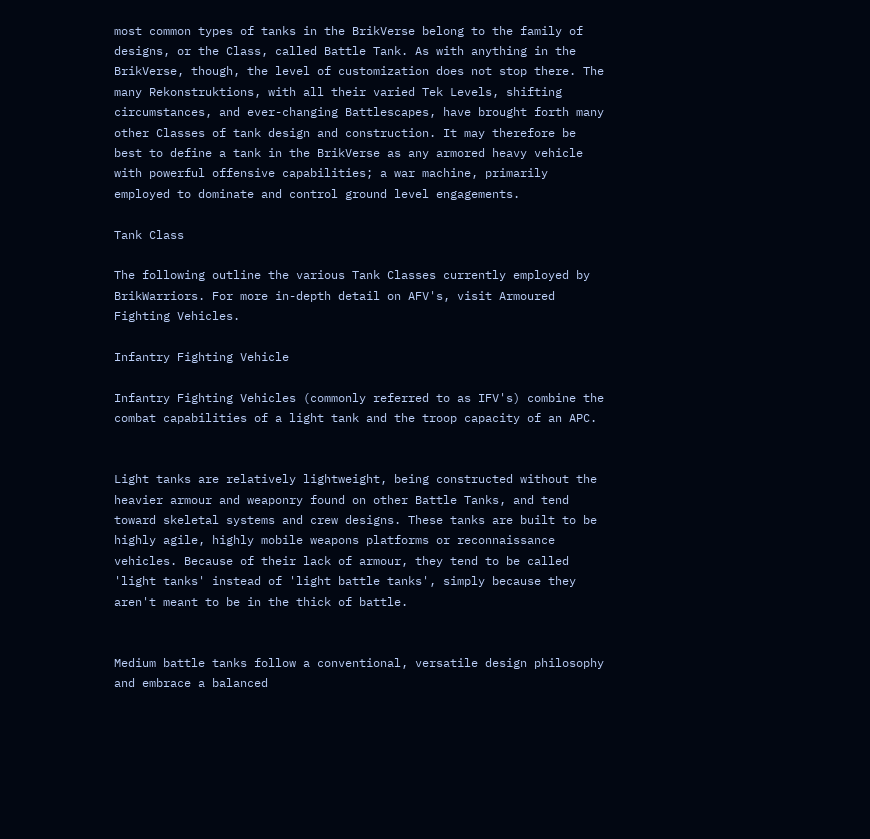most common types of tanks in the BrikVerse belong to the family of designs, or the Class, called Battle Tank. As with anything in the BrikVerse, though, the level of customization does not stop there. The many Rekonstruktions, with all their varied Tek Levels, shifting circumstances, and ever-changing Battlescapes, have brought forth many other Classes of tank design and construction. It may therefore be best to define a tank in the BrikVerse as any armored heavy vehicle with powerful offensive capabilities; a war machine, primarily employed to dominate and control ground level engagements.

Tank Class

The following outline the various Tank Classes currently employed by BrikWarriors. For more in-depth detail on AFV's, visit Armoured Fighting Vehicles.

Infantry Fighting Vehicle

Infantry Fighting Vehicles (commonly referred to as IFV's) combine the combat capabilities of a light tank and the troop capacity of an APC.


Light tanks are relatively lightweight, being constructed without the heavier armour and weaponry found on other Battle Tanks, and tend toward skeletal systems and crew designs. These tanks are built to be highly agile, highly mobile weapons platforms or reconnaissance vehicles. Because of their lack of armour, they tend to be called 'light tanks' instead of 'light battle tanks', simply because they aren't meant to be in the thick of battle.


Medium battle tanks follow a conventional, versatile design philosophy and embrace a balanced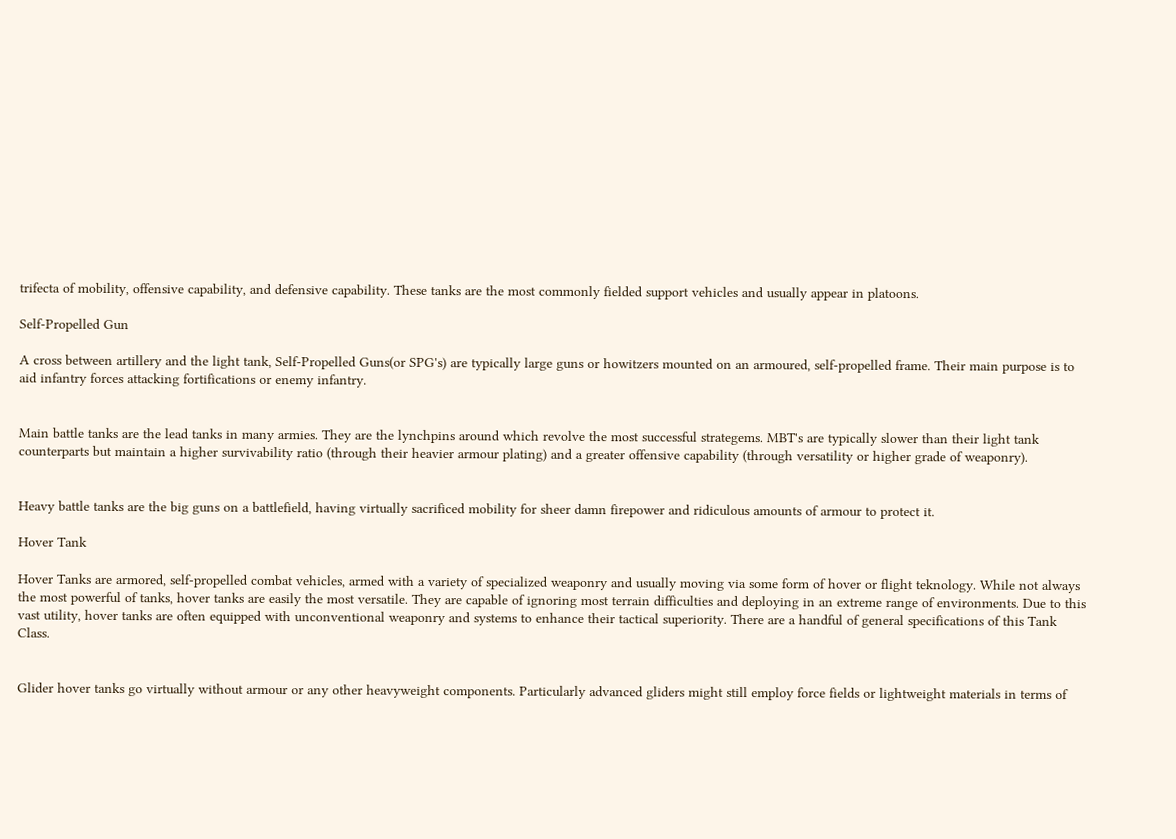trifecta of mobility, offensive capability, and defensive capability. These tanks are the most commonly fielded support vehicles and usually appear in platoons.

Self-Propelled Gun

A cross between artillery and the light tank, Self-Propelled Guns(or SPG's) are typically large guns or howitzers mounted on an armoured, self-propelled frame. Their main purpose is to aid infantry forces attacking fortifications or enemy infantry.


Main battle tanks are the lead tanks in many armies. They are the lynchpins around which revolve the most successful strategems. MBT's are typically slower than their light tank counterparts but maintain a higher survivability ratio (through their heavier armour plating) and a greater offensive capability (through versatility or higher grade of weaponry).


Heavy battle tanks are the big guns on a battlefield, having virtually sacrificed mobility for sheer damn firepower and ridiculous amounts of armour to protect it.

Hover Tank

Hover Tanks are armored, self-propelled combat vehicles, armed with a variety of specialized weaponry and usually moving via some form of hover or flight teknology. While not always the most powerful of tanks, hover tanks are easily the most versatile. They are capable of ignoring most terrain difficulties and deploying in an extreme range of environments. Due to this vast utility, hover tanks are often equipped with unconventional weaponry and systems to enhance their tactical superiority. There are a handful of general specifications of this Tank Class.


Glider hover tanks go virtually without armour or any other heavyweight components. Particularly advanced gliders might still employ force fields or lightweight materials in terms of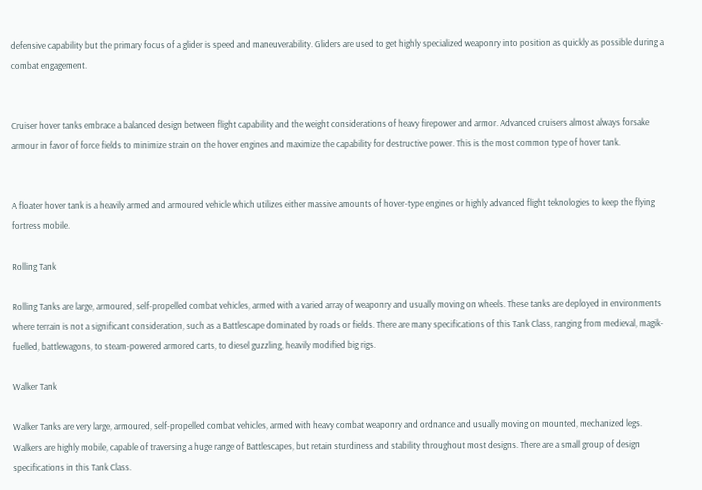defensive capability but the primary focus of a glider is speed and maneuverability. Gliders are used to get highly specialized weaponry into position as quickly as possible during a combat engagement.


Cruiser hover tanks embrace a balanced design between flight capability and the weight considerations of heavy firepower and armor. Advanced cruisers almost always forsake armour in favor of force fields to minimize strain on the hover engines and maximize the capability for destructive power. This is the most common type of hover tank.


A floater hover tank is a heavily armed and armoured vehicle which utilizes either massive amounts of hover-type engines or highly advanced flight teknologies to keep the flying fortress mobile.

Rolling Tank

Rolling Tanks are large, armoured, self-propelled combat vehicles, armed with a varied array of weaponry and usually moving on wheels. These tanks are deployed in environments where terrain is not a significant consideration, such as a Battlescape dominated by roads or fields. There are many specifications of this Tank Class, ranging from medieval, magik-fuelled, battlewagons, to steam-powered armored carts, to diesel guzzling, heavily modified big rigs.

Walker Tank

Walker Tanks are very large, armoured, self-propelled combat vehicles, armed with heavy combat weaponry and ordnance and usually moving on mounted, mechanized legs. Walkers are highly mobile, capable of traversing a huge range of Battlescapes, but retain sturdiness and stability throughout most designs. There are a small group of design specifications in this Tank Class.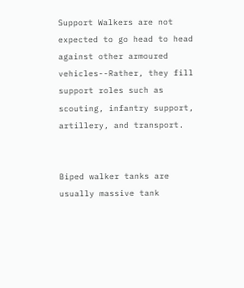Support Walkers are not expected to go head to head against other armoured vehicles--Rather, they fill support roles such as scouting, infantry support, artillery, and transport.


Biped walker tanks are usually massive tank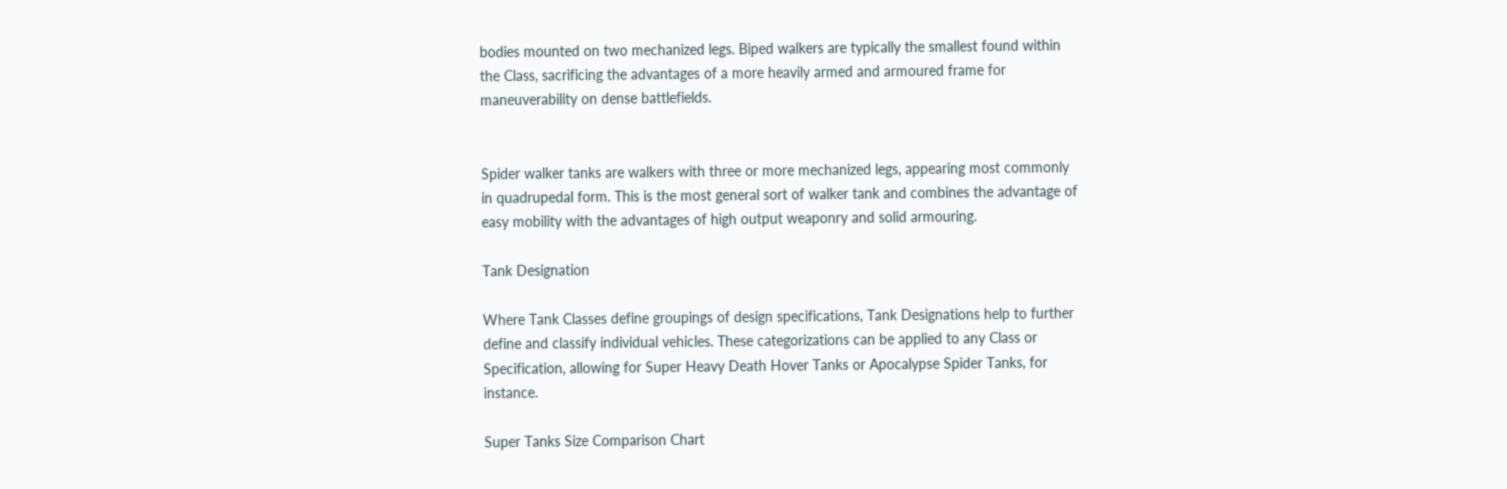bodies mounted on two mechanized legs. Biped walkers are typically the smallest found within the Class, sacrificing the advantages of a more heavily armed and armoured frame for maneuverability on dense battlefields.


Spider walker tanks are walkers with three or more mechanized legs, appearing most commonly in quadrupedal form. This is the most general sort of walker tank and combines the advantage of easy mobility with the advantages of high output weaponry and solid armouring.

Tank Designation

Where Tank Classes define groupings of design specifications, Tank Designations help to further define and classify individual vehicles. These categorizations can be applied to any Class or Specification, allowing for Super Heavy Death Hover Tanks or Apocalypse Spider Tanks, for instance.

Super Tanks Size Comparison Chart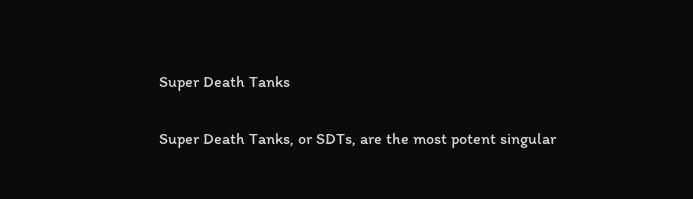Super Death Tanks

Super Death Tanks, or SDTs, are the most potent singular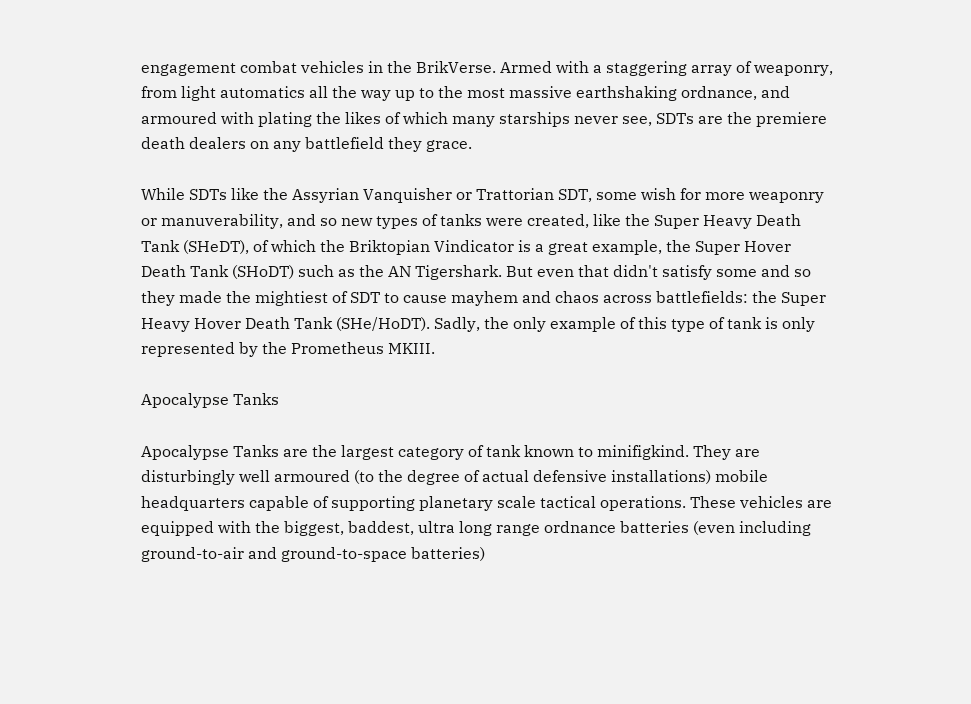engagement combat vehicles in the BrikVerse. Armed with a staggering array of weaponry, from light automatics all the way up to the most massive earthshaking ordnance, and armoured with plating the likes of which many starships never see, SDTs are the premiere death dealers on any battlefield they grace.

While SDTs like the Assyrian Vanquisher or Trattorian SDT, some wish for more weaponry or manuverability, and so new types of tanks were created, like the Super Heavy Death Tank (SHeDT), of which the Briktopian Vindicator is a great example, the Super Hover Death Tank (SHoDT) such as the AN Tigershark. But even that didn't satisfy some and so they made the mightiest of SDT to cause mayhem and chaos across battlefields: the Super Heavy Hover Death Tank (SHe/HoDT). Sadly, the only example of this type of tank is only represented by the Prometheus MKIII.

Apocalypse Tanks

Apocalypse Tanks are the largest category of tank known to minifigkind. They are disturbingly well armoured (to the degree of actual defensive installations) mobile headquarters capable of supporting planetary scale tactical operations. These vehicles are equipped with the biggest, baddest, ultra long range ordnance batteries (even including ground-to-air and ground-to-space batteries)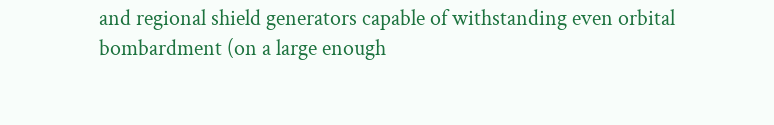and regional shield generators capable of withstanding even orbital bombardment (on a large enough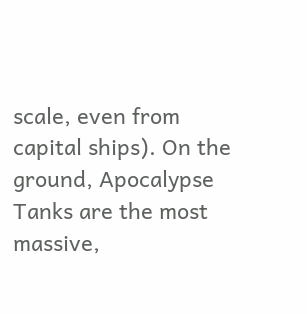scale, even from capital ships). On the ground, Apocalypse Tanks are the most massive,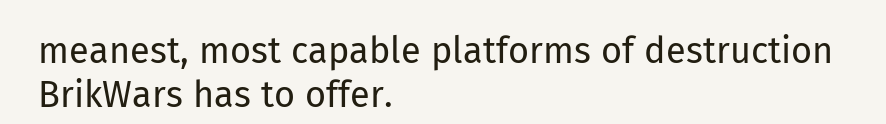meanest, most capable platforms of destruction BrikWars has to offer.